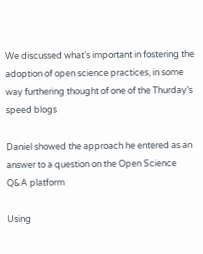We discussed what’s important in fostering the adoption of open science practices, in some way furthering thought of one of the Thurday’s speed blogs

Daniel showed the approach he entered as an answer to a question on the Open Science Q&A platform

Using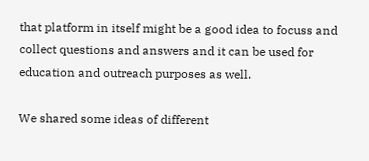that platform in itself might be a good idea to focuss and collect questions and answers and it can be used for education and outreach purposes as well.

We shared some ideas of different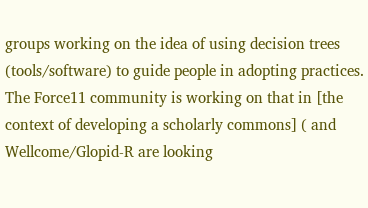groups working on the idea of using decision trees (tools/software) to guide people in adopting practices. The Force11 community is working on that in [the context of developing a scholarly commons] ( and Wellcome/Glopid-R are looking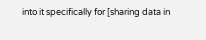into it specifically for [sharing data in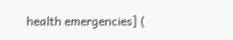health emergencies] (